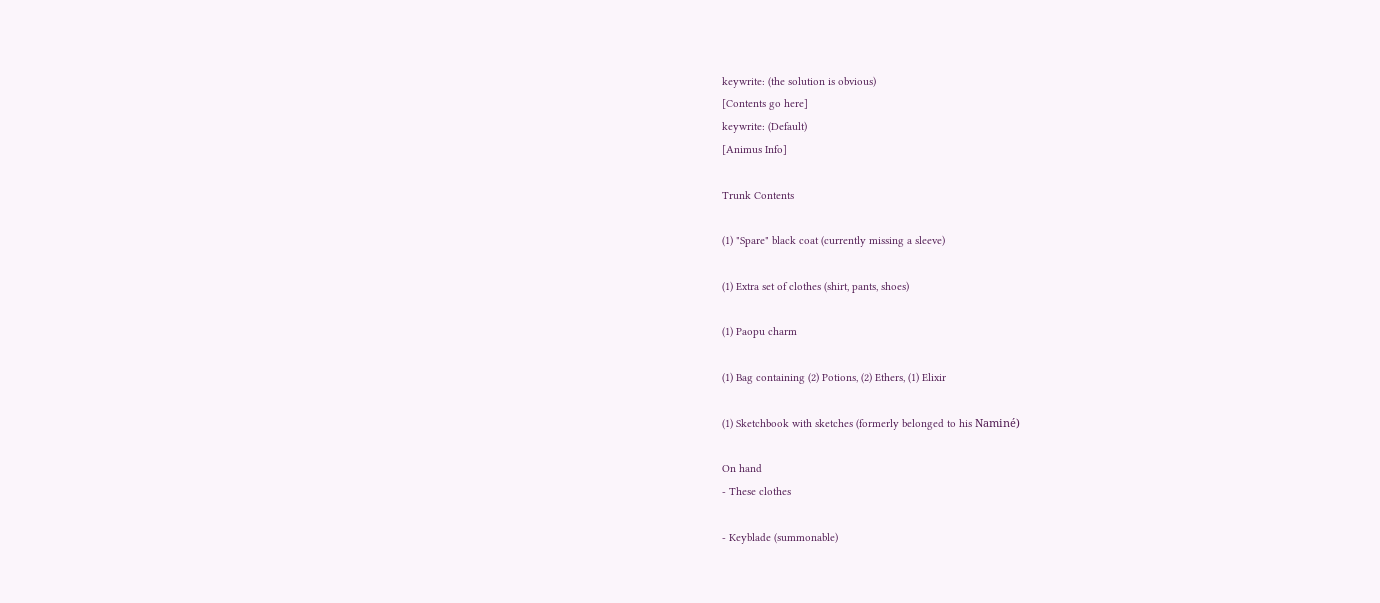keywrite: (the solution is obvious)
[Contents go here]
keywrite: (Default)
[Animus Info]

Trunk Contents

(1) "Spare" black coat (currently missing a sleeve)

(1) Extra set of clothes (shirt, pants, shoes)

(1) Paopu charm

(1) Bag containing (2) Potions, (2) Ethers, (1) Elixir

(1) Sketchbook with sketches (formerly belonged to his Naminé)

On hand
- These clothes

- Keyblade (summonable)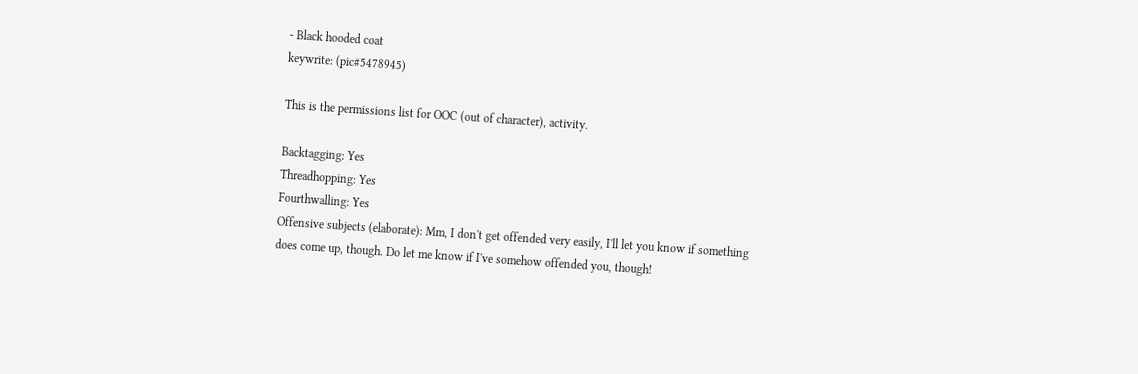- Black hooded coat
keywrite: (pic#5478945)

This is the permissions list for OOC (out of character), activity.

Backtagging: Yes
Threadhopping: Yes
Fourthwalling: Yes
Offensive subjects (elaborate): Mm, I don't get offended very easily, I'll let you know if something does come up, though. Do let me know if I've somehow offended you, though!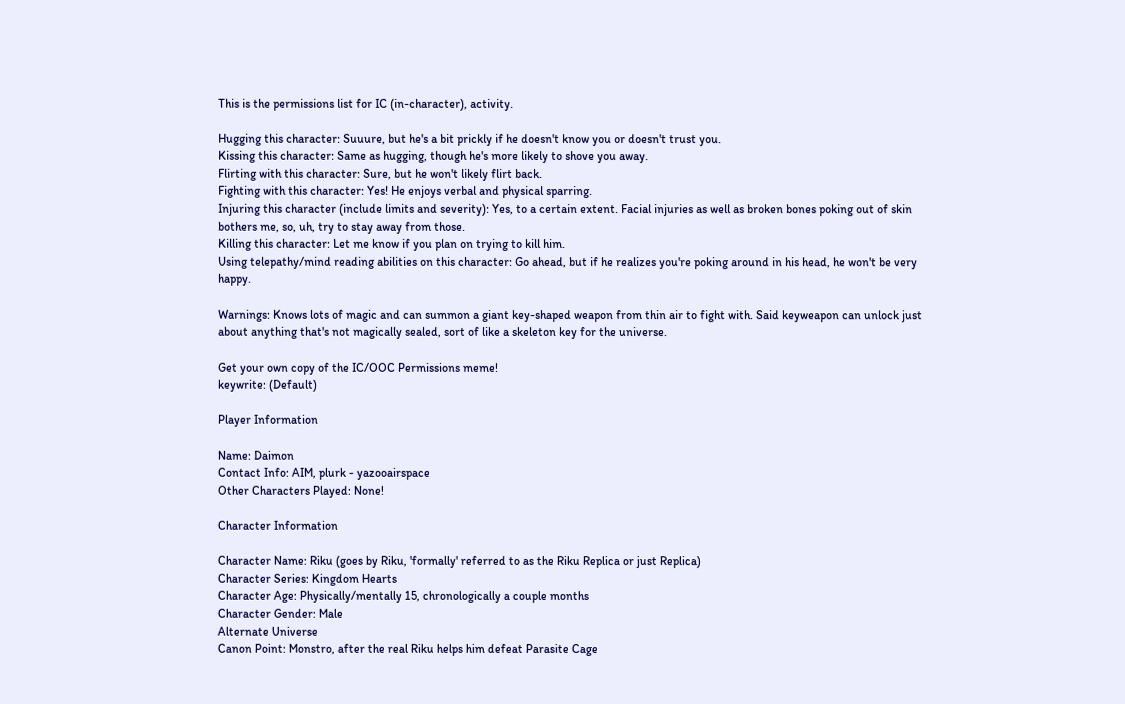This is the permissions list for IC (in-character), activity.

Hugging this character: Suuure, but he's a bit prickly if he doesn't know you or doesn't trust you.
Kissing this character: Same as hugging, though he's more likely to shove you away.
Flirting with this character: Sure, but he won't likely flirt back.
Fighting with this character: Yes! He enjoys verbal and physical sparring.
Injuring this character (include limits and severity): Yes, to a certain extent. Facial injuries as well as broken bones poking out of skin bothers me, so, uh, try to stay away from those.
Killing this character: Let me know if you plan on trying to kill him.
Using telepathy/mind reading abilities on this character: Go ahead, but if he realizes you're poking around in his head, he won't be very happy.

Warnings: Knows lots of magic and can summon a giant key-shaped weapon from thin air to fight with. Said keyweapon can unlock just about anything that's not magically sealed, sort of like a skeleton key for the universe.

Get your own copy of the IC/OOC Permissions meme!
keywrite: (Default)

Player Information

Name: Daimon
Contact Info: AIM, plurk - yazooairspace
Other Characters Played: None!

Character Information

Character Name: Riku (goes by Riku, 'formally' referred to as the Riku Replica or just Replica)
Character Series: Kingdom Hearts
Character Age: Physically/mentally 15, chronologically a couple months
Character Gender: Male
Alternate Universe
Canon Point: Monstro, after the real Riku helps him defeat Parasite Cage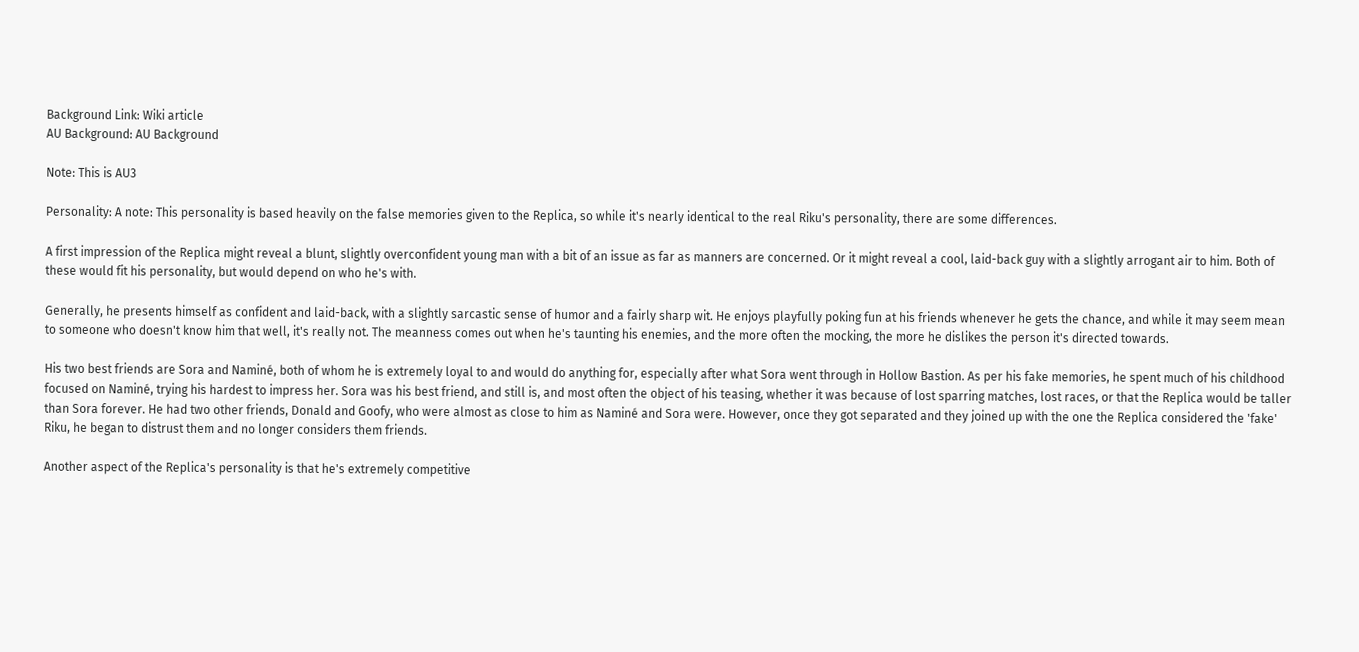Background Link: Wiki article
AU Background: AU Background

Note: This is AU3

Personality: A note: This personality is based heavily on the false memories given to the Replica, so while it's nearly identical to the real Riku's personality, there are some differences.

A first impression of the Replica might reveal a blunt, slightly overconfident young man with a bit of an issue as far as manners are concerned. Or it might reveal a cool, laid-back guy with a slightly arrogant air to him. Both of these would fit his personality, but would depend on who he's with.

Generally, he presents himself as confident and laid-back, with a slightly sarcastic sense of humor and a fairly sharp wit. He enjoys playfully poking fun at his friends whenever he gets the chance, and while it may seem mean to someone who doesn't know him that well, it's really not. The meanness comes out when he's taunting his enemies, and the more often the mocking, the more he dislikes the person it's directed towards.

His two best friends are Sora and Naminé, both of whom he is extremely loyal to and would do anything for, especially after what Sora went through in Hollow Bastion. As per his fake memories, he spent much of his childhood focused on Naminé, trying his hardest to impress her. Sora was his best friend, and still is, and most often the object of his teasing, whether it was because of lost sparring matches, lost races, or that the Replica would be taller than Sora forever. He had two other friends, Donald and Goofy, who were almost as close to him as Naminé and Sora were. However, once they got separated and they joined up with the one the Replica considered the 'fake' Riku, he began to distrust them and no longer considers them friends.

Another aspect of the Replica's personality is that he's extremely competitive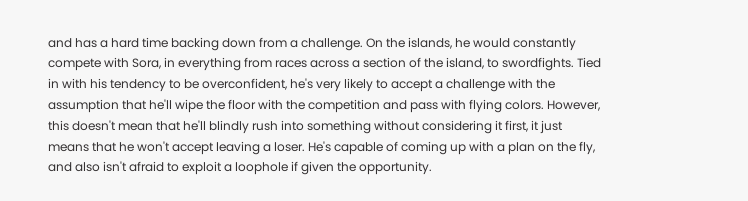and has a hard time backing down from a challenge. On the islands, he would constantly compete with Sora, in everything from races across a section of the island, to swordfights. Tied in with his tendency to be overconfident, he's very likely to accept a challenge with the assumption that he'll wipe the floor with the competition and pass with flying colors. However, this doesn't mean that he'll blindly rush into something without considering it first, it just means that he won't accept leaving a loser. He's capable of coming up with a plan on the fly, and also isn't afraid to exploit a loophole if given the opportunity.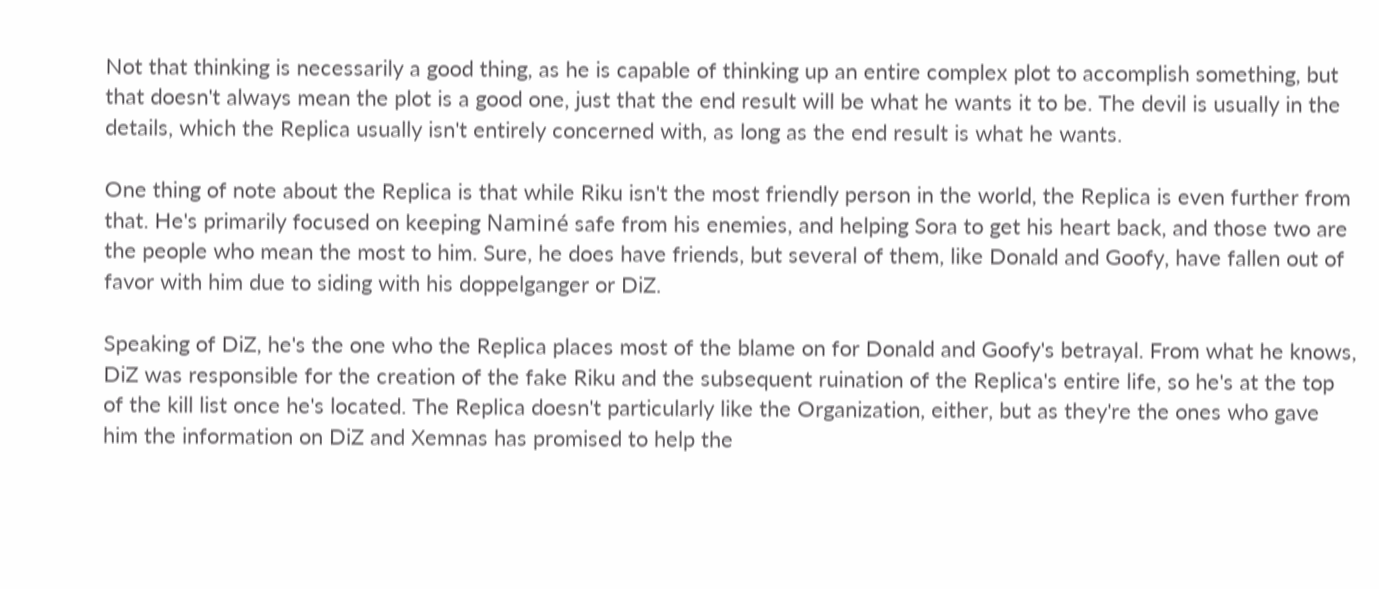Not that thinking is necessarily a good thing, as he is capable of thinking up an entire complex plot to accomplish something, but that doesn't always mean the plot is a good one, just that the end result will be what he wants it to be. The devil is usually in the details, which the Replica usually isn't entirely concerned with, as long as the end result is what he wants.

One thing of note about the Replica is that while Riku isn't the most friendly person in the world, the Replica is even further from that. He's primarily focused on keeping Naminé safe from his enemies, and helping Sora to get his heart back, and those two are the people who mean the most to him. Sure, he does have friends, but several of them, like Donald and Goofy, have fallen out of favor with him due to siding with his doppelganger or DiZ.

Speaking of DiZ, he's the one who the Replica places most of the blame on for Donald and Goofy's betrayal. From what he knows, DiZ was responsible for the creation of the fake Riku and the subsequent ruination of the Replica's entire life, so he's at the top of the kill list once he's located. The Replica doesn't particularly like the Organization, either, but as they're the ones who gave him the information on DiZ and Xemnas has promised to help the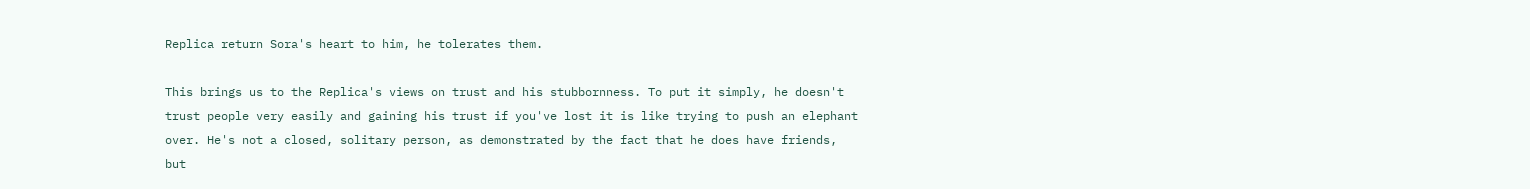Replica return Sora's heart to him, he tolerates them.

This brings us to the Replica's views on trust and his stubbornness. To put it simply, he doesn't trust people very easily and gaining his trust if you've lost it is like trying to push an elephant over. He's not a closed, solitary person, as demonstrated by the fact that he does have friends, but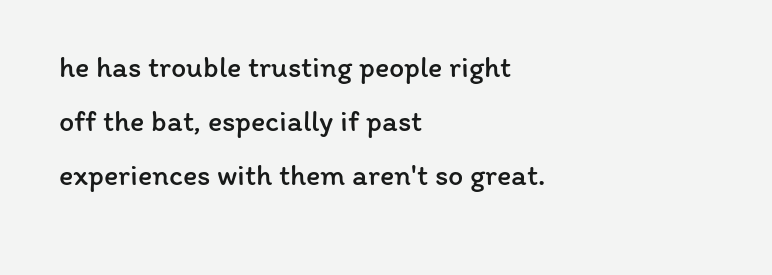he has trouble trusting people right off the bat, especially if past experiences with them aren't so great.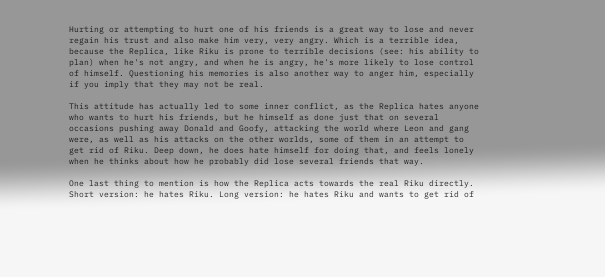Hurting or attempting to hurt one of his friends is a great way to lose and never regain his trust and also make him very, very angry. Which is a terrible idea, because the Replica, like Riku is prone to terrible decisions (see: his ability to plan) when he's not angry, and when he is angry, he's more likely to lose control of himself. Questioning his memories is also another way to anger him, especially if you imply that they may not be real.

This attitude has actually led to some inner conflict, as the Replica hates anyone who wants to hurt his friends, but he himself as done just that on several occasions pushing away Donald and Goofy, attacking the world where Leon and gang were, as well as his attacks on the other worlds, some of them in an attempt to get rid of Riku. Deep down, he does hate himself for doing that, and feels lonely when he thinks about how he probably did lose several friends that way.

One last thing to mention is how the Replica acts towards the real Riku directly. Short version: he hates Riku. Long version: he hates Riku and wants to get rid of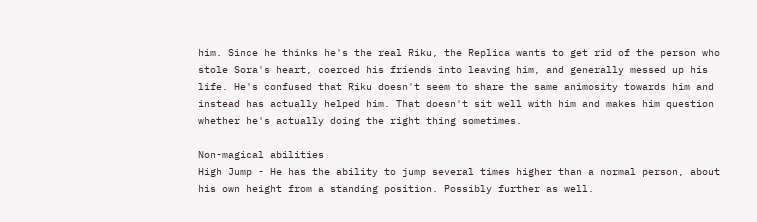him. Since he thinks he's the real Riku, the Replica wants to get rid of the person who stole Sora's heart, coerced his friends into leaving him, and generally messed up his life. He's confused that Riku doesn't seem to share the same animosity towards him and instead has actually helped him. That doesn't sit well with him and makes him question whether he's actually doing the right thing sometimes.

Non-magical abilities
High Jump - He has the ability to jump several times higher than a normal person, about his own height from a standing position. Possibly further as well.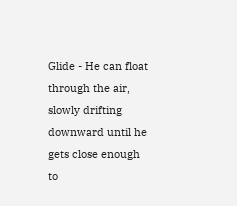Glide - He can float through the air, slowly drifting downward until he gets close enough to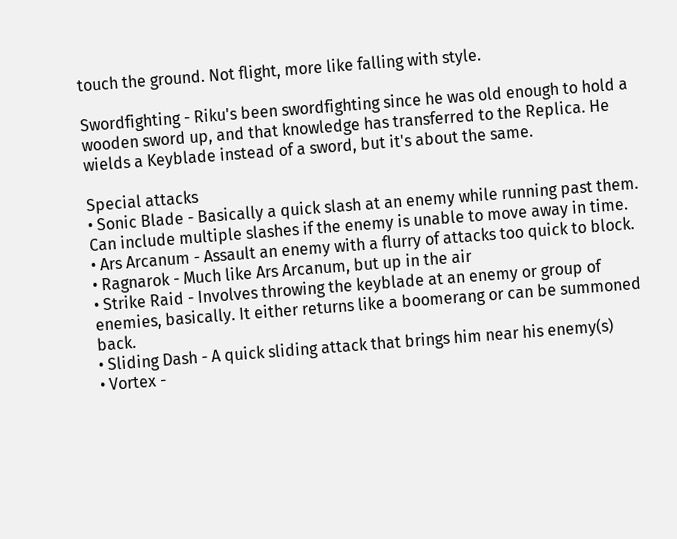touch the ground. Not flight, more like falling with style.

Swordfighting - Riku's been swordfighting since he was old enough to hold a wooden sword up, and that knowledge has transferred to the Replica. He wields a Keyblade instead of a sword, but it's about the same.

Special attacks
• Sonic Blade - Basically a quick slash at an enemy while running past them. Can include multiple slashes if the enemy is unable to move away in time.
• Ars Arcanum - Assault an enemy with a flurry of attacks too quick to block.
• Ragnarok - Much like Ars Arcanum, but up in the air
• Strike Raid - Involves throwing the keyblade at an enemy or group of enemies, basically. It either returns like a boomerang or can be summoned back.
• Sliding Dash - A quick sliding attack that brings him near his enemy(s)
• Vortex -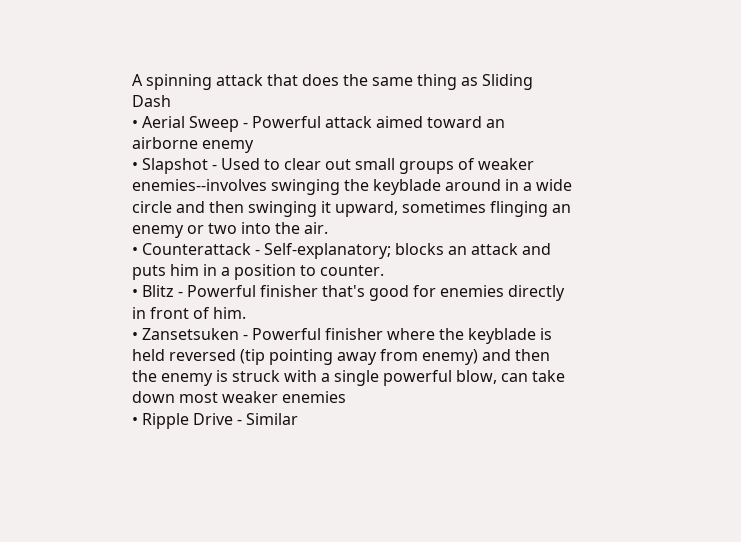A spinning attack that does the same thing as Sliding Dash
• Aerial Sweep - Powerful attack aimed toward an airborne enemy
• Slapshot - Used to clear out small groups of weaker enemies--involves swinging the keyblade around in a wide circle and then swinging it upward, sometimes flinging an enemy or two into the air.
• Counterattack - Self-explanatory; blocks an attack and puts him in a position to counter.
• Blitz - Powerful finisher that's good for enemies directly in front of him.
• Zansetsuken - Powerful finisher where the keyblade is held reversed (tip pointing away from enemy) and then the enemy is struck with a single powerful blow, can take down most weaker enemies
• Ripple Drive - Similar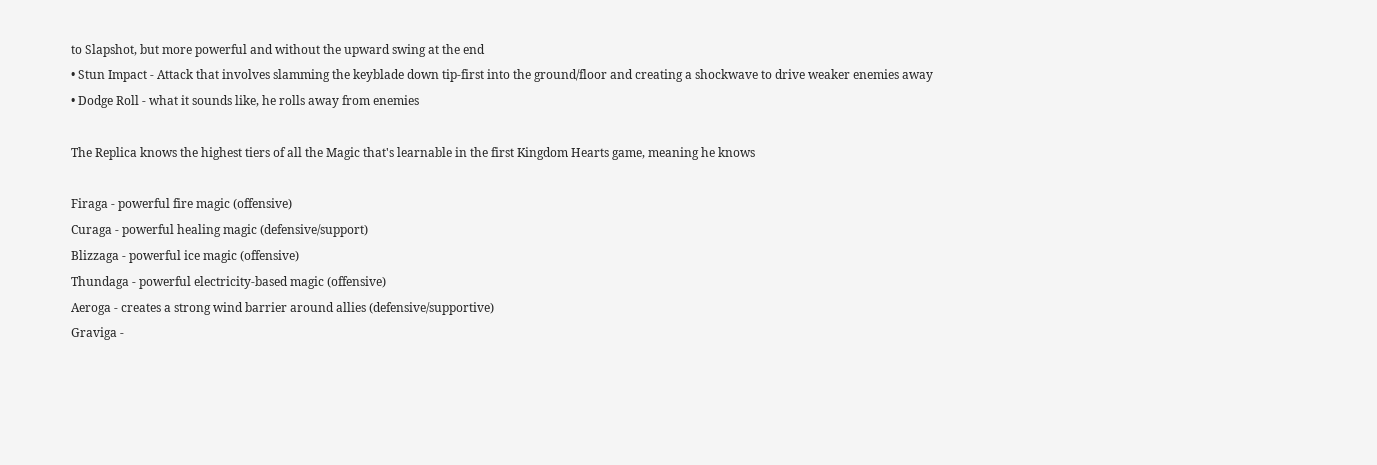to Slapshot, but more powerful and without the upward swing at the end
• Stun Impact - Attack that involves slamming the keyblade down tip-first into the ground/floor and creating a shockwave to drive weaker enemies away
• Dodge Roll - what it sounds like, he rolls away from enemies

The Replica knows the highest tiers of all the Magic that's learnable in the first Kingdom Hearts game, meaning he knows

Firaga - powerful fire magic (offensive)
Curaga - powerful healing magic (defensive/support)
Blizzaga - powerful ice magic (offensive)
Thundaga - powerful electricity-based magic (offensive)
Aeroga - creates a strong wind barrier around allies (defensive/supportive)
Graviga -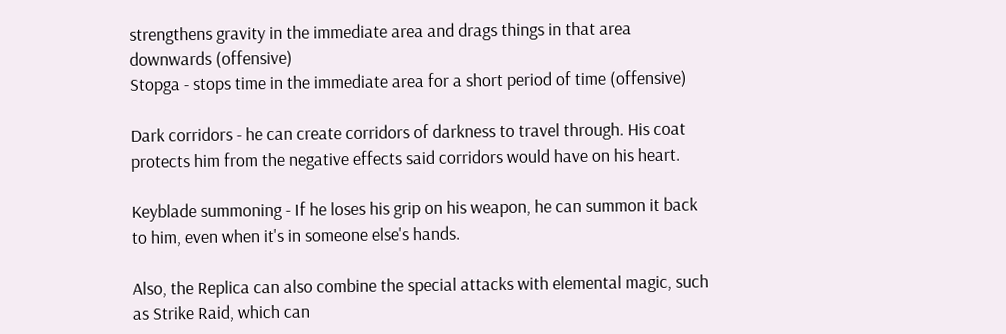strengthens gravity in the immediate area and drags things in that area downwards (offensive)
Stopga - stops time in the immediate area for a short period of time (offensive)

Dark corridors - he can create corridors of darkness to travel through. His coat protects him from the negative effects said corridors would have on his heart.

Keyblade summoning - If he loses his grip on his weapon, he can summon it back to him, even when it's in someone else's hands.

Also, the Replica can also combine the special attacks with elemental magic, such as Strike Raid, which can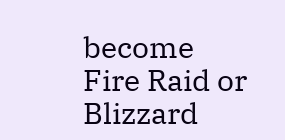become Fire Raid or Blizzard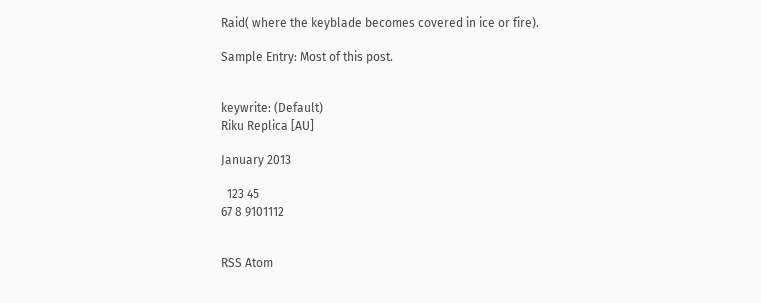Raid( where the keyblade becomes covered in ice or fire).

Sample Entry: Most of this post.


keywrite: (Default)
Riku Replica [AU]

January 2013

  123 45
67 8 9101112


RSS Atom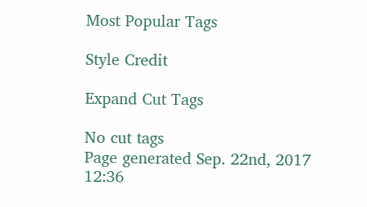Most Popular Tags

Style Credit

Expand Cut Tags

No cut tags
Page generated Sep. 22nd, 2017 12:36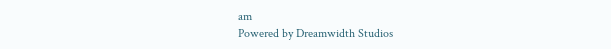am
Powered by Dreamwidth Studios